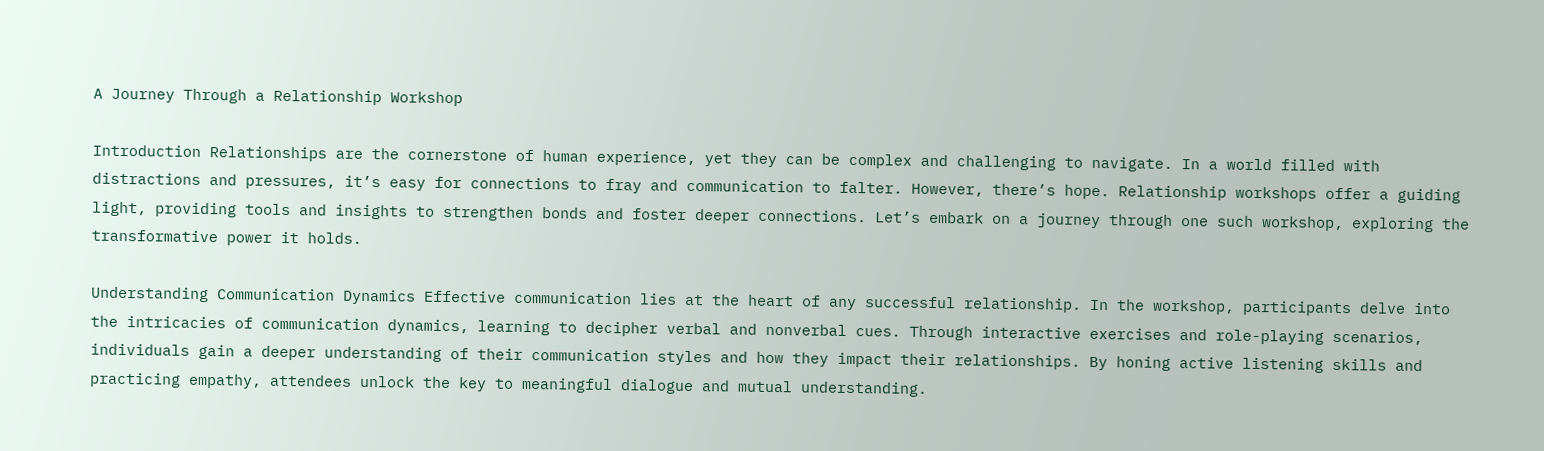A Journey Through a Relationship Workshop

Introduction Relationships are the cornerstone of human experience, yet they can be complex and challenging to navigate. In a world filled with distractions and pressures, it’s easy for connections to fray and communication to falter. However, there’s hope. Relationship workshops offer a guiding light, providing tools and insights to strengthen bonds and foster deeper connections. Let’s embark on a journey through one such workshop, exploring the transformative power it holds.

Understanding Communication Dynamics Effective communication lies at the heart of any successful relationship. In the workshop, participants delve into the intricacies of communication dynamics, learning to decipher verbal and nonverbal cues. Through interactive exercises and role-playing scenarios, individuals gain a deeper understanding of their communication styles and how they impact their relationships. By honing active listening skills and practicing empathy, attendees unlock the key to meaningful dialogue and mutual understanding.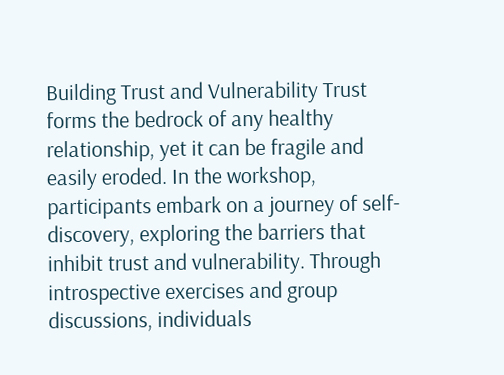Building Trust and Vulnerability Trust forms the bedrock of any healthy relationship, yet it can be fragile and easily eroded. In the workshop, participants embark on a journey of self-discovery, exploring the barriers that inhibit trust and vulnerability. Through introspective exercises and group discussions, individuals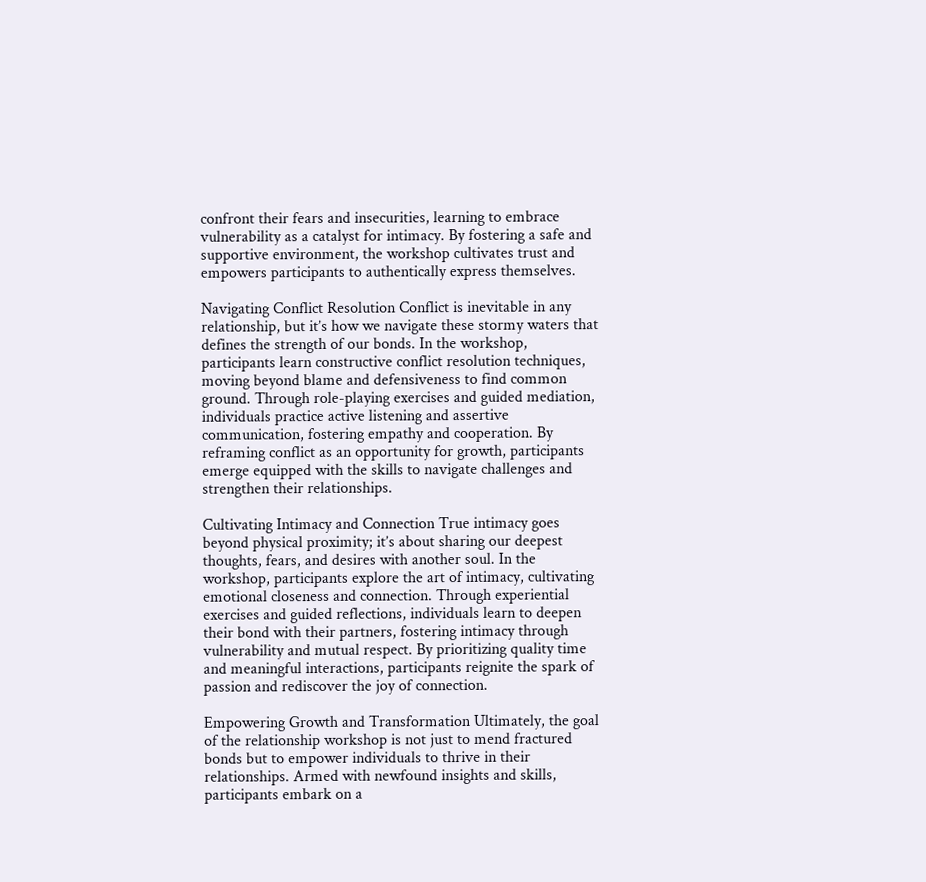confront their fears and insecurities, learning to embrace vulnerability as a catalyst for intimacy. By fostering a safe and supportive environment, the workshop cultivates trust and empowers participants to authentically express themselves.

Navigating Conflict Resolution Conflict is inevitable in any relationship, but it’s how we navigate these stormy waters that defines the strength of our bonds. In the workshop, participants learn constructive conflict resolution techniques, moving beyond blame and defensiveness to find common ground. Through role-playing exercises and guided mediation, individuals practice active listening and assertive communication, fostering empathy and cooperation. By reframing conflict as an opportunity for growth, participants emerge equipped with the skills to navigate challenges and strengthen their relationships.

Cultivating Intimacy and Connection True intimacy goes beyond physical proximity; it’s about sharing our deepest thoughts, fears, and desires with another soul. In the workshop, participants explore the art of intimacy, cultivating emotional closeness and connection. Through experiential exercises and guided reflections, individuals learn to deepen their bond with their partners, fostering intimacy through vulnerability and mutual respect. By prioritizing quality time and meaningful interactions, participants reignite the spark of passion and rediscover the joy of connection.

Empowering Growth and Transformation Ultimately, the goal of the relationship workshop is not just to mend fractured bonds but to empower individuals to thrive in their relationships. Armed with newfound insights and skills, participants embark on a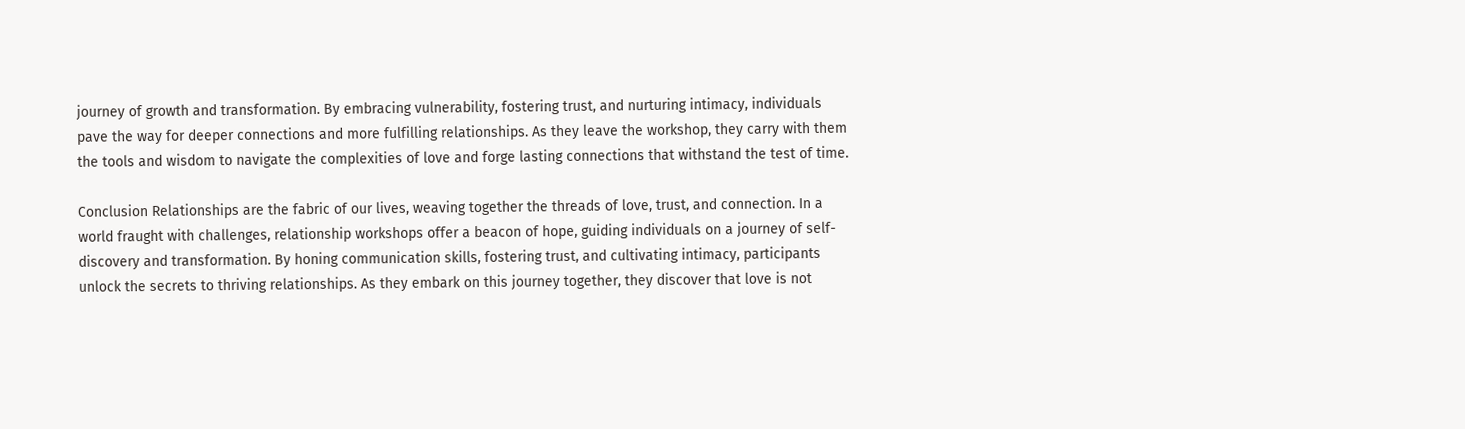journey of growth and transformation. By embracing vulnerability, fostering trust, and nurturing intimacy, individuals pave the way for deeper connections and more fulfilling relationships. As they leave the workshop, they carry with them the tools and wisdom to navigate the complexities of love and forge lasting connections that withstand the test of time.

Conclusion Relationships are the fabric of our lives, weaving together the threads of love, trust, and connection. In a world fraught with challenges, relationship workshops offer a beacon of hope, guiding individuals on a journey of self-discovery and transformation. By honing communication skills, fostering trust, and cultivating intimacy, participants unlock the secrets to thriving relationships. As they embark on this journey together, they discover that love is not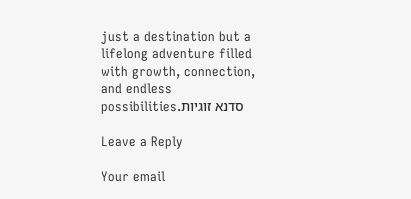just a destination but a lifelong adventure filled with growth, connection, and endless possibilities.סדנא זוגיות

Leave a Reply

Your email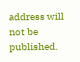address will not be published.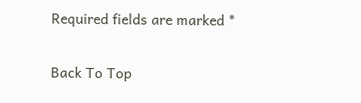Required fields are marked *

Back To Top